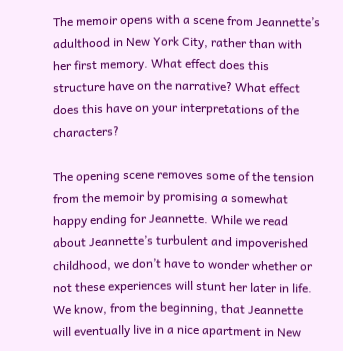The memoir opens with a scene from Jeannette’s adulthood in New York City, rather than with her first memory. What effect does this structure have on the narrative? What effect does this have on your interpretations of the characters?

The opening scene removes some of the tension from the memoir by promising a somewhat happy ending for Jeannette. While we read about Jeannette’s turbulent and impoverished childhood, we don’t have to wonder whether or not these experiences will stunt her later in life. We know, from the beginning, that Jeannette will eventually live in a nice apartment in New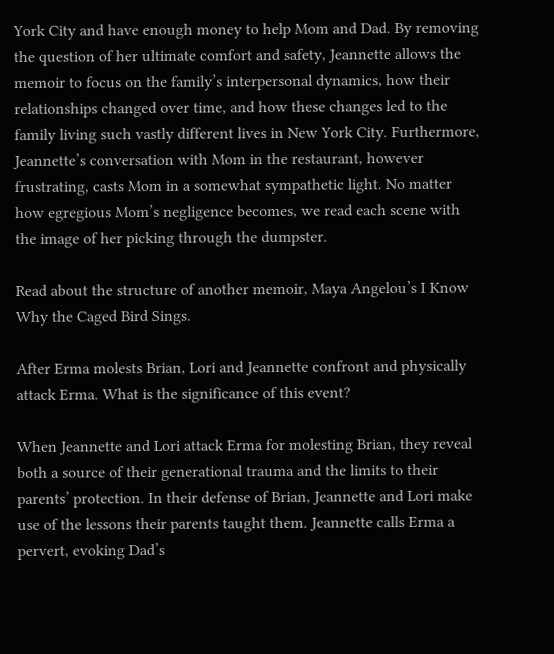York City and have enough money to help Mom and Dad. By removing the question of her ultimate comfort and safety, Jeannette allows the memoir to focus on the family’s interpersonal dynamics, how their relationships changed over time, and how these changes led to the family living such vastly different lives in New York City. Furthermore, Jeannette’s conversation with Mom in the restaurant, however frustrating, casts Mom in a somewhat sympathetic light. No matter how egregious Mom’s negligence becomes, we read each scene with the image of her picking through the dumpster.

Read about the structure of another memoir, Maya Angelou’s I Know Why the Caged Bird Sings.

After Erma molests Brian, Lori and Jeannette confront and physically attack Erma. What is the significance of this event?

When Jeannette and Lori attack Erma for molesting Brian, they reveal both a source of their generational trauma and the limits to their parents’ protection. In their defense of Brian, Jeannette and Lori make use of the lessons their parents taught them. Jeannette calls Erma a pervert, evoking Dad’s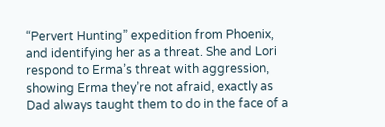“Pervert Hunting” expedition from Phoenix, and identifying her as a threat. She and Lori respond to Erma’s threat with aggression, showing Erma they’re not afraid, exactly as Dad always taught them to do in the face of a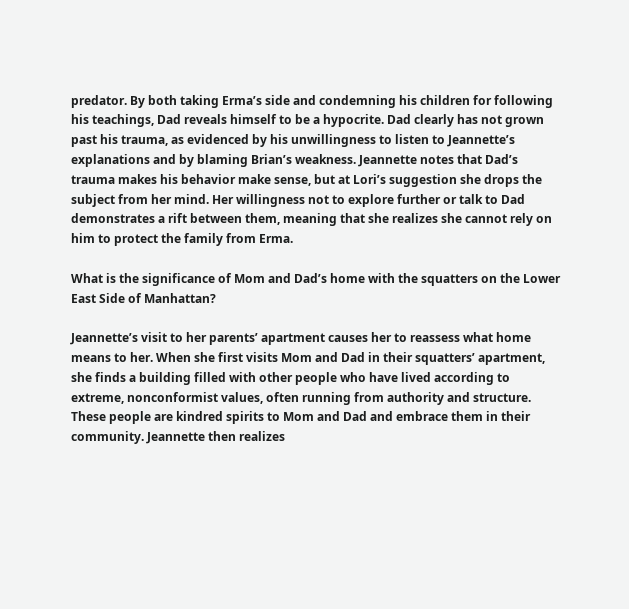predator. By both taking Erma’s side and condemning his children for following his teachings, Dad reveals himself to be a hypocrite. Dad clearly has not grown past his trauma, as evidenced by his unwillingness to listen to Jeannette’s explanations and by blaming Brian’s weakness. Jeannette notes that Dad’s trauma makes his behavior make sense, but at Lori’s suggestion she drops the subject from her mind. Her willingness not to explore further or talk to Dad demonstrates a rift between them, meaning that she realizes she cannot rely on him to protect the family from Erma.

What is the significance of Mom and Dad’s home with the squatters on the Lower East Side of Manhattan?

Jeannette’s visit to her parents’ apartment causes her to reassess what home means to her. When she first visits Mom and Dad in their squatters’ apartment, she finds a building filled with other people who have lived according to extreme, nonconformist values, often running from authority and structure. These people are kindred spirits to Mom and Dad and embrace them in their community. Jeannette then realizes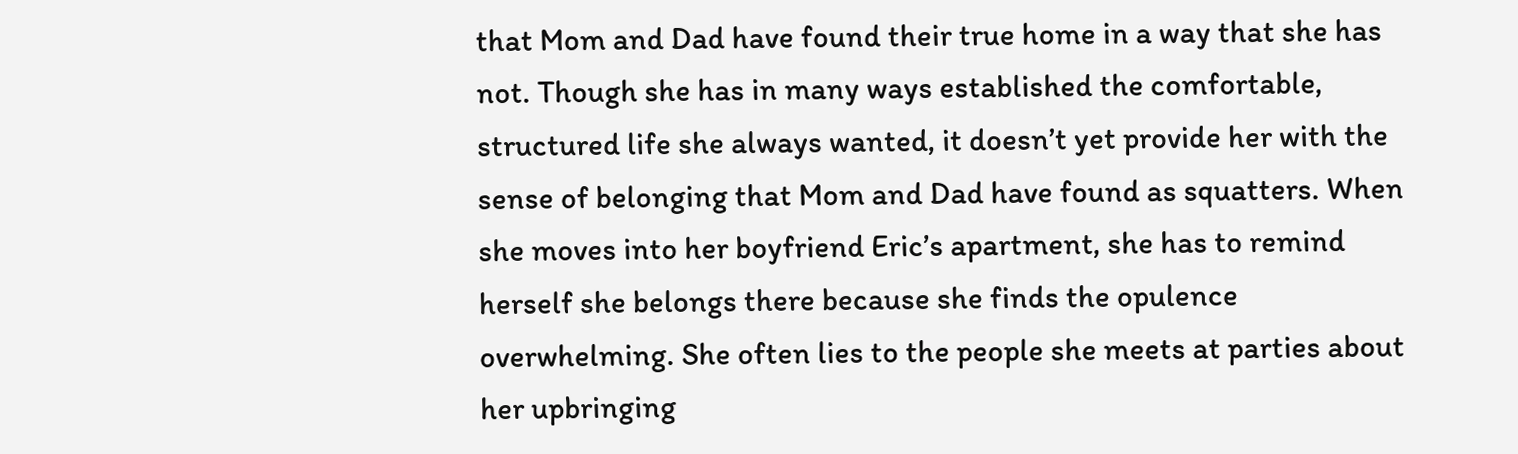that Mom and Dad have found their true home in a way that she has not. Though she has in many ways established the comfortable, structured life she always wanted, it doesn’t yet provide her with the sense of belonging that Mom and Dad have found as squatters. When she moves into her boyfriend Eric’s apartment, she has to remind herself she belongs there because she finds the opulence overwhelming. She often lies to the people she meets at parties about her upbringing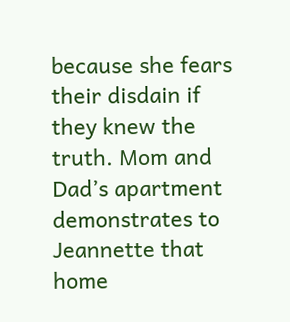because she fears their disdain if they knew the truth. Mom and Dad’s apartment demonstrates to Jeannette that home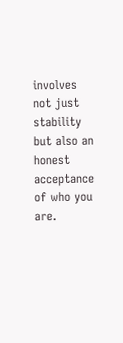involves not just stability but also an honest acceptance of who you are.